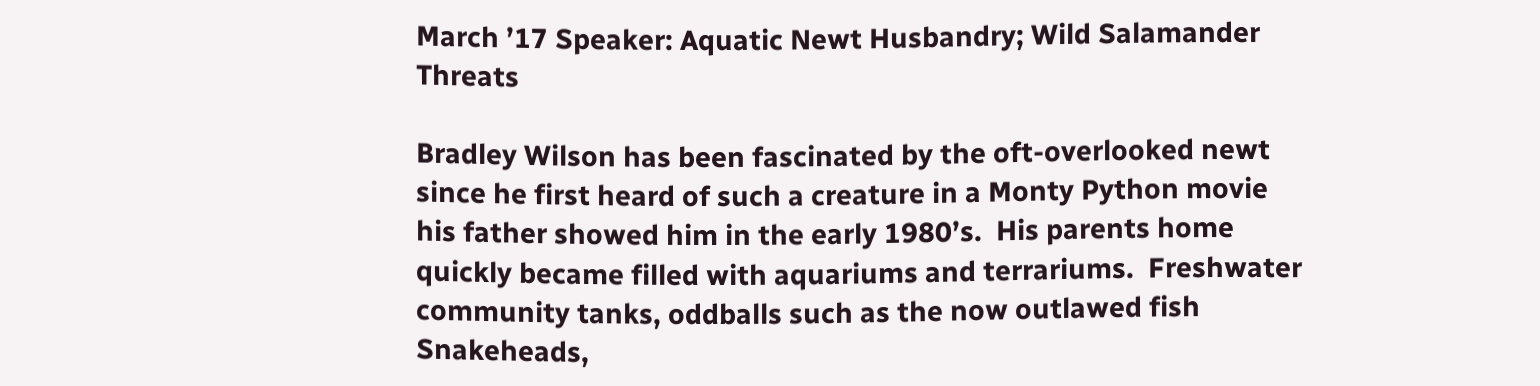March ’17 Speaker: Aquatic Newt Husbandry; Wild Salamander Threats

Bradley Wilson has been fascinated by the oft-overlooked newt since he first heard of such a creature in a Monty Python movie his father showed him in the early 1980’s.  His parents home quickly became filled with aquariums and terrariums.  Freshwater community tanks, oddballs such as the now outlawed fish Snakeheads,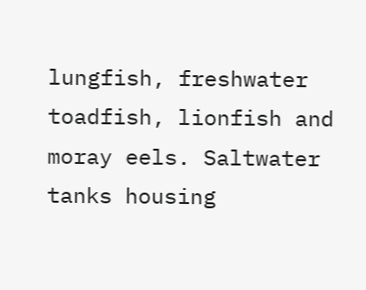lungfish, freshwater toadfish, lionfish and moray eels. Saltwater tanks housing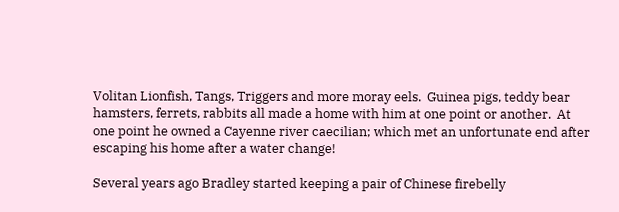Volitan Lionfish, Tangs, Triggers and more moray eels.  Guinea pigs, teddy bear hamsters, ferrets, rabbits all made a home with him at one point or another.  At one point he owned a Cayenne river caecilian; which met an unfortunate end after escaping his home after a water change!

Several years ago Bradley started keeping a pair of Chinese firebelly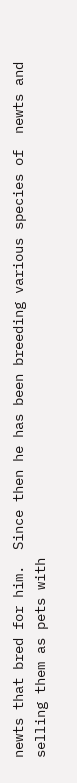newts that bred for him.  Since then he has been breeding various species of  newts and selling them as pets with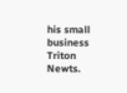his small business Triton Newts.